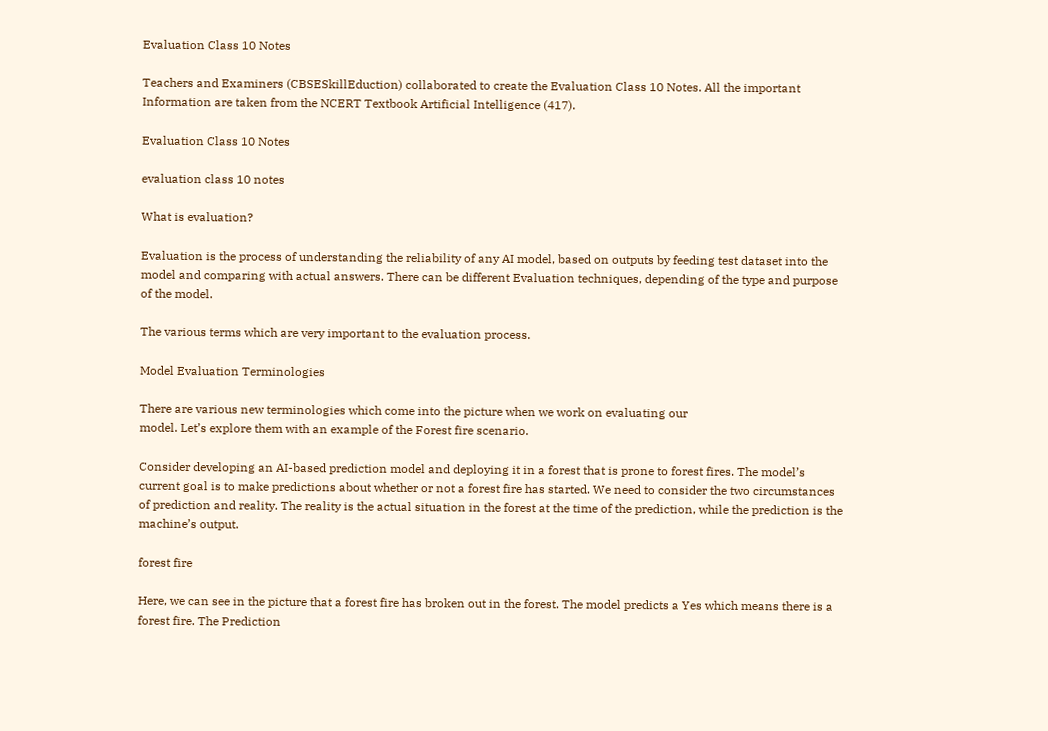Evaluation Class 10 Notes

Teachers and Examiners (CBSESkillEduction) collaborated to create the Evaluation Class 10 Notes. All the important Information are taken from the NCERT Textbook Artificial Intelligence (417).

Evaluation Class 10 Notes

evaluation class 10 notes

What is evaluation?

Evaluation is the process of understanding the reliability of any AI model, based on outputs by feeding test dataset into the model and comparing with actual answers. There can be different Evaluation techniques, depending of the type and purpose of the model.

The various terms which are very important to the evaluation process.

Model Evaluation Terminologies

There are various new terminologies which come into the picture when we work on evaluating our
model. Let’s explore them with an example of the Forest fire scenario.

Consider developing an AI-based prediction model and deploying it in a forest that is prone to forest fires. The model’s current goal is to make predictions about whether or not a forest fire has started. We need to consider the two circumstances of prediction and reality. The reality is the actual situation in the forest at the time of the prediction, while the prediction is the machine’s output.

forest fire

Here, we can see in the picture that a forest fire has broken out in the forest. The model predicts a Yes which means there is a forest fire. The Prediction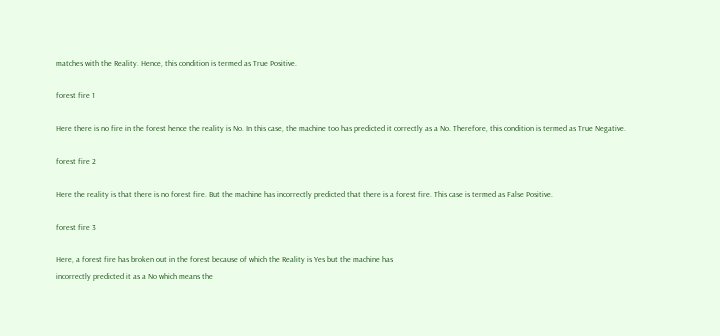matches with the Reality. Hence, this condition is termed as True Positive.

forest fire 1

Here there is no fire in the forest hence the reality is No. In this case, the machine too has predicted it correctly as a No. Therefore, this condition is termed as True Negative.

forest fire 2

Here the reality is that there is no forest fire. But the machine has incorrectly predicted that there is a forest fire. This case is termed as False Positive.

forest fire 3

Here, a forest fire has broken out in the forest because of which the Reality is Yes but the machine has
incorrectly predicted it as a No which means the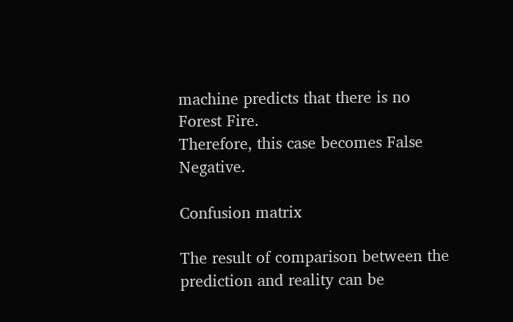machine predicts that there is no Forest Fire.
Therefore, this case becomes False Negative.

Confusion matrix

The result of comparison between the prediction and reality can be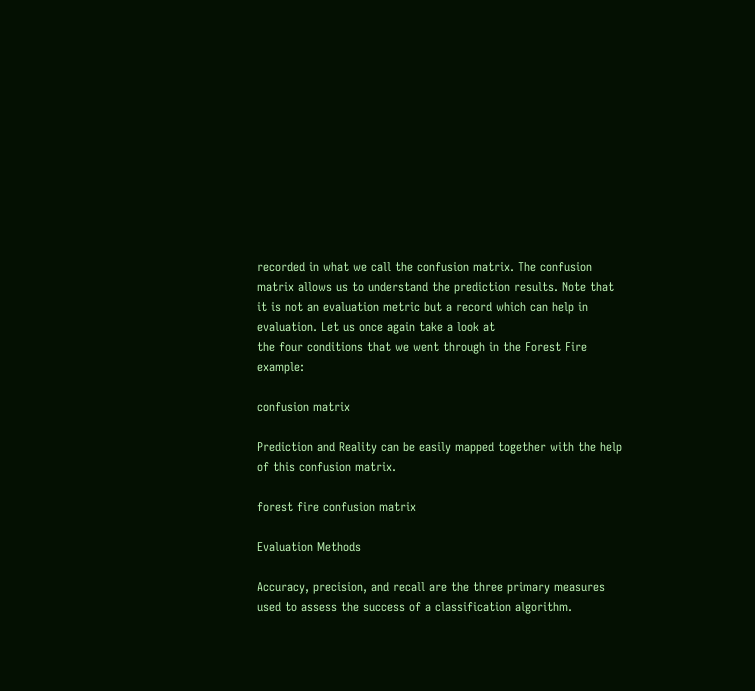recorded in what we call the confusion matrix. The confusion matrix allows us to understand the prediction results. Note that it is not an evaluation metric but a record which can help in evaluation. Let us once again take a look at
the four conditions that we went through in the Forest Fire example:

confusion matrix

Prediction and Reality can be easily mapped together with the help of this confusion matrix.

forest fire confusion matrix

Evaluation Methods

Accuracy, precision, and recall are the three primary measures used to assess the success of a classification algorithm.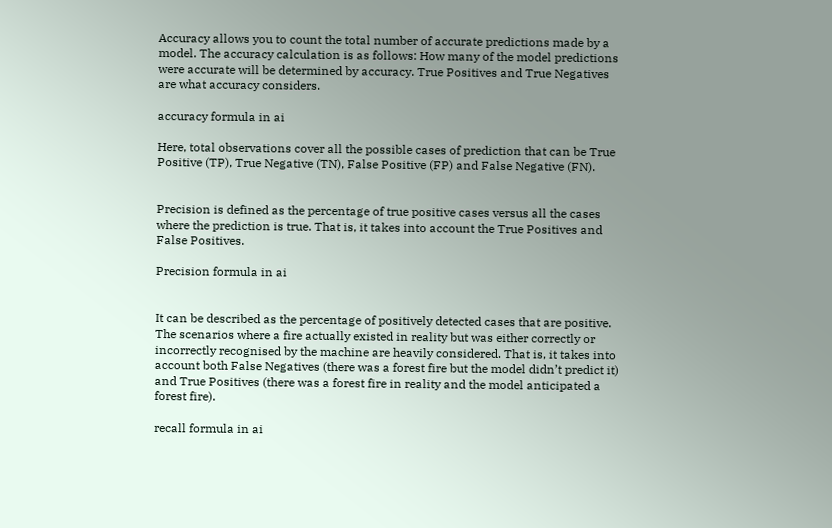Accuracy allows you to count the total number of accurate predictions made by a model. The accuracy calculation is as follows: How many of the model predictions were accurate will be determined by accuracy. True Positives and True Negatives are what accuracy considers.

accuracy formula in ai

Here, total observations cover all the possible cases of prediction that can be True Positive (TP), True Negative (TN), False Positive (FP) and False Negative (FN).


Precision is defined as the percentage of true positive cases versus all the cases where the prediction is true. That is, it takes into account the True Positives and False Positives.

Precision formula in ai


It can be described as the percentage of positively detected cases that are positive. The scenarios where a fire actually existed in reality but was either correctly or incorrectly recognised by the machine are heavily considered. That is, it takes into account both False Negatives (there was a forest fire but the model didn’t predict it) and True Positives (there was a forest fire in reality and the model anticipated a forest fire).

recall formula in ai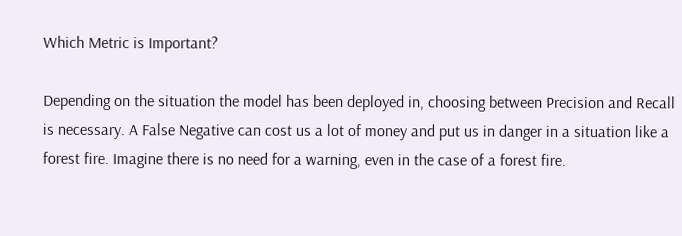Which Metric is Important?

Depending on the situation the model has been deployed in, choosing between Precision and Recall is necessary. A False Negative can cost us a lot of money and put us in danger in a situation like a forest fire. Imagine there is no need for a warning, even in the case of a forest fire.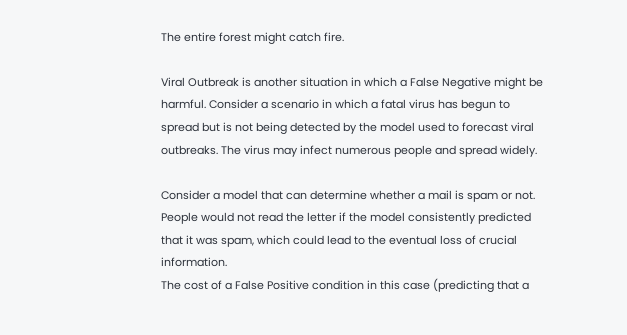The entire forest might catch fire.

Viral Outbreak is another situation in which a False Negative might be harmful. Consider a scenario in which a fatal virus has begun to spread but is not being detected by the model used to forecast viral outbreaks. The virus may infect numerous people and spread widely.

Consider a model that can determine whether a mail is spam or not. People would not read the letter if the model consistently predicted that it was spam, which could lead to the eventual loss of crucial information.
The cost of a False Positive condition in this case (predicting that a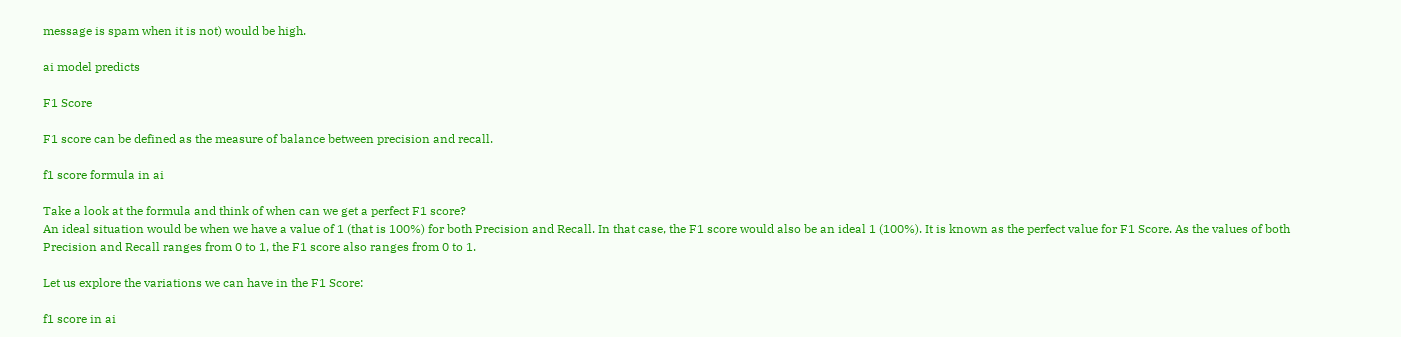message is spam when it is not) would be high.

ai model predicts

F1 Score

F1 score can be defined as the measure of balance between precision and recall.

f1 score formula in ai

Take a look at the formula and think of when can we get a perfect F1 score?
An ideal situation would be when we have a value of 1 (that is 100%) for both Precision and Recall. In that case, the F1 score would also be an ideal 1 (100%). It is known as the perfect value for F1 Score. As the values of both Precision and Recall ranges from 0 to 1, the F1 score also ranges from 0 to 1.

Let us explore the variations we can have in the F1 Score:

f1 score in ai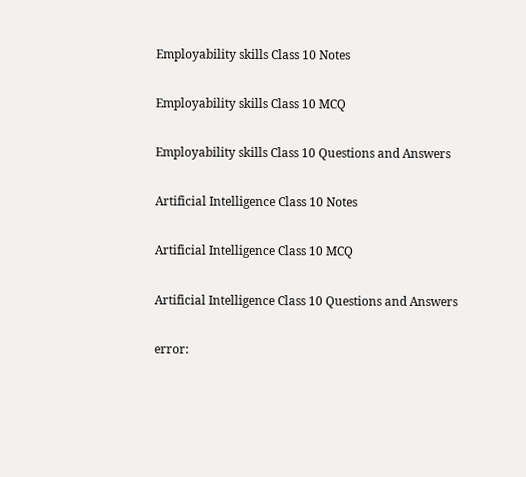Employability skills Class 10 Notes

Employability skills Class 10 MCQ

Employability skills Class 10 Questions and Answers

Artificial Intelligence Class 10 Notes

Artificial Intelligence Class 10 MCQ

Artificial Intelligence Class 10 Questions and Answers

error: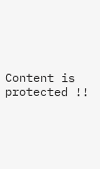Content is protected !!